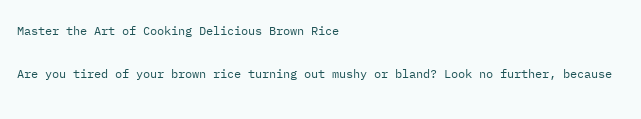Master the Art of Cooking Delicious Brown Rice

Are you tired of your brown rice turning out mushy or bland? Look no further, because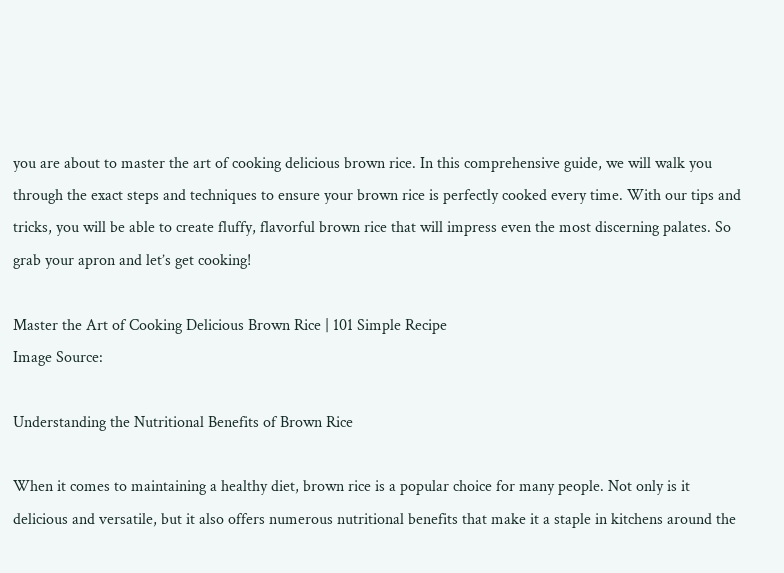you are about to master the art of cooking delicious brown rice. In this comprehensive guide, we will walk you through the exact steps and techniques to ensure your brown rice is perfectly cooked every time. With our tips and tricks, you will be able to create fluffy, flavorful brown rice that will impress even the most discerning palates. So grab your apron and let’s get cooking!

Master the Art of Cooking Delicious Brown Rice | 101 Simple Recipe
Image Source:

Understanding the Nutritional Benefits of Brown Rice

When it comes to maintaining a healthy diet, brown rice is a popular choice for many people. Not only is it delicious and versatile, but it also offers numerous nutritional benefits that make it a staple in kitchens around the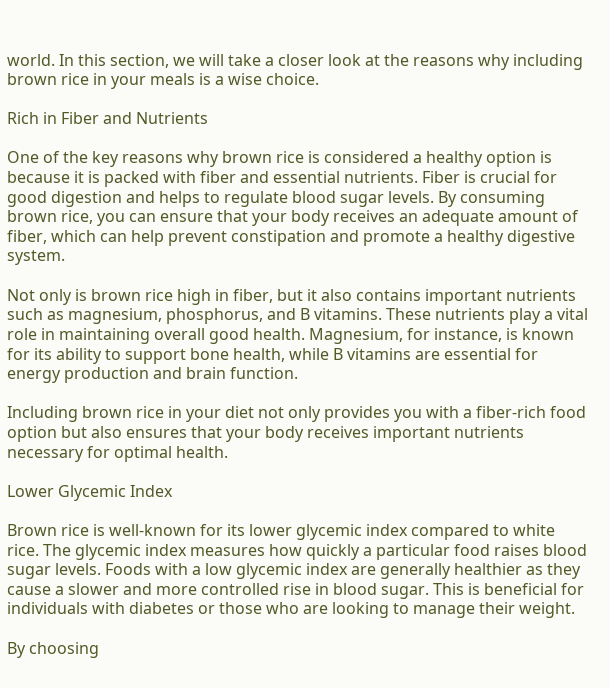world. In this section, we will take a closer look at the reasons why including brown rice in your meals is a wise choice.

Rich in Fiber and Nutrients

One of the key reasons why brown rice is considered a healthy option is because it is packed with fiber and essential nutrients. Fiber is crucial for good digestion and helps to regulate blood sugar levels. By consuming brown rice, you can ensure that your body receives an adequate amount of fiber, which can help prevent constipation and promote a healthy digestive system.

Not only is brown rice high in fiber, but it also contains important nutrients such as magnesium, phosphorus, and B vitamins. These nutrients play a vital role in maintaining overall good health. Magnesium, for instance, is known for its ability to support bone health, while B vitamins are essential for energy production and brain function.

Including brown rice in your diet not only provides you with a fiber-rich food option but also ensures that your body receives important nutrients necessary for optimal health.

Lower Glycemic Index

Brown rice is well-known for its lower glycemic index compared to white rice. The glycemic index measures how quickly a particular food raises blood sugar levels. Foods with a low glycemic index are generally healthier as they cause a slower and more controlled rise in blood sugar. This is beneficial for individuals with diabetes or those who are looking to manage their weight.

By choosing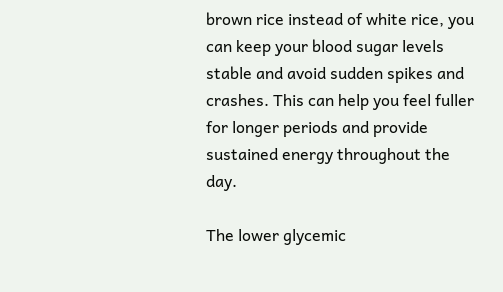brown rice instead of white rice, you can keep your blood sugar levels stable and avoid sudden spikes and crashes. This can help you feel fuller for longer periods and provide sustained energy throughout the day.

The lower glycemic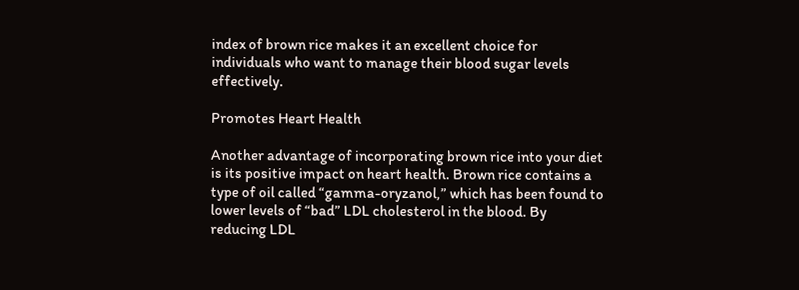index of brown rice makes it an excellent choice for individuals who want to manage their blood sugar levels effectively.

Promotes Heart Health

Another advantage of incorporating brown rice into your diet is its positive impact on heart health. Brown rice contains a type of oil called “gamma-oryzanol,” which has been found to lower levels of “bad” LDL cholesterol in the blood. By reducing LDL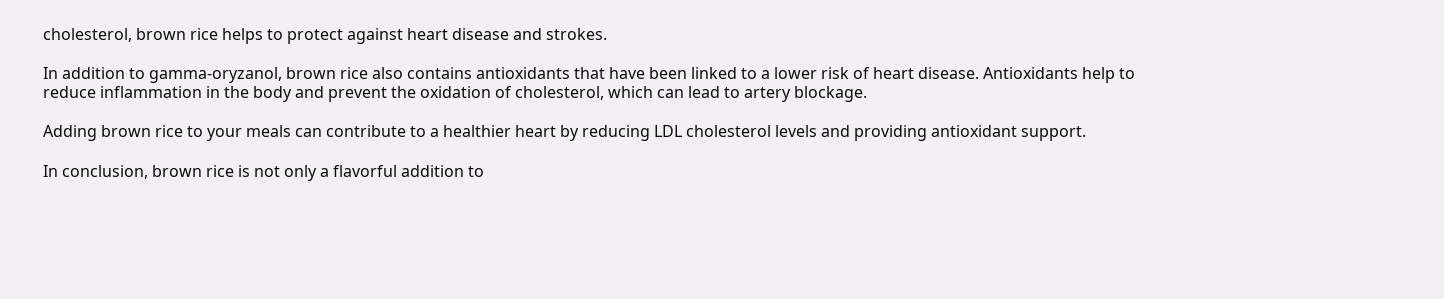cholesterol, brown rice helps to protect against heart disease and strokes.

In addition to gamma-oryzanol, brown rice also contains antioxidants that have been linked to a lower risk of heart disease. Antioxidants help to reduce inflammation in the body and prevent the oxidation of cholesterol, which can lead to artery blockage.

Adding brown rice to your meals can contribute to a healthier heart by reducing LDL cholesterol levels and providing antioxidant support.

In conclusion, brown rice is not only a flavorful addition to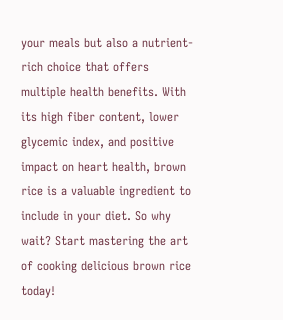your meals but also a nutrient-rich choice that offers multiple health benefits. With its high fiber content, lower glycemic index, and positive impact on heart health, brown rice is a valuable ingredient to include in your diet. So why wait? Start mastering the art of cooking delicious brown rice today!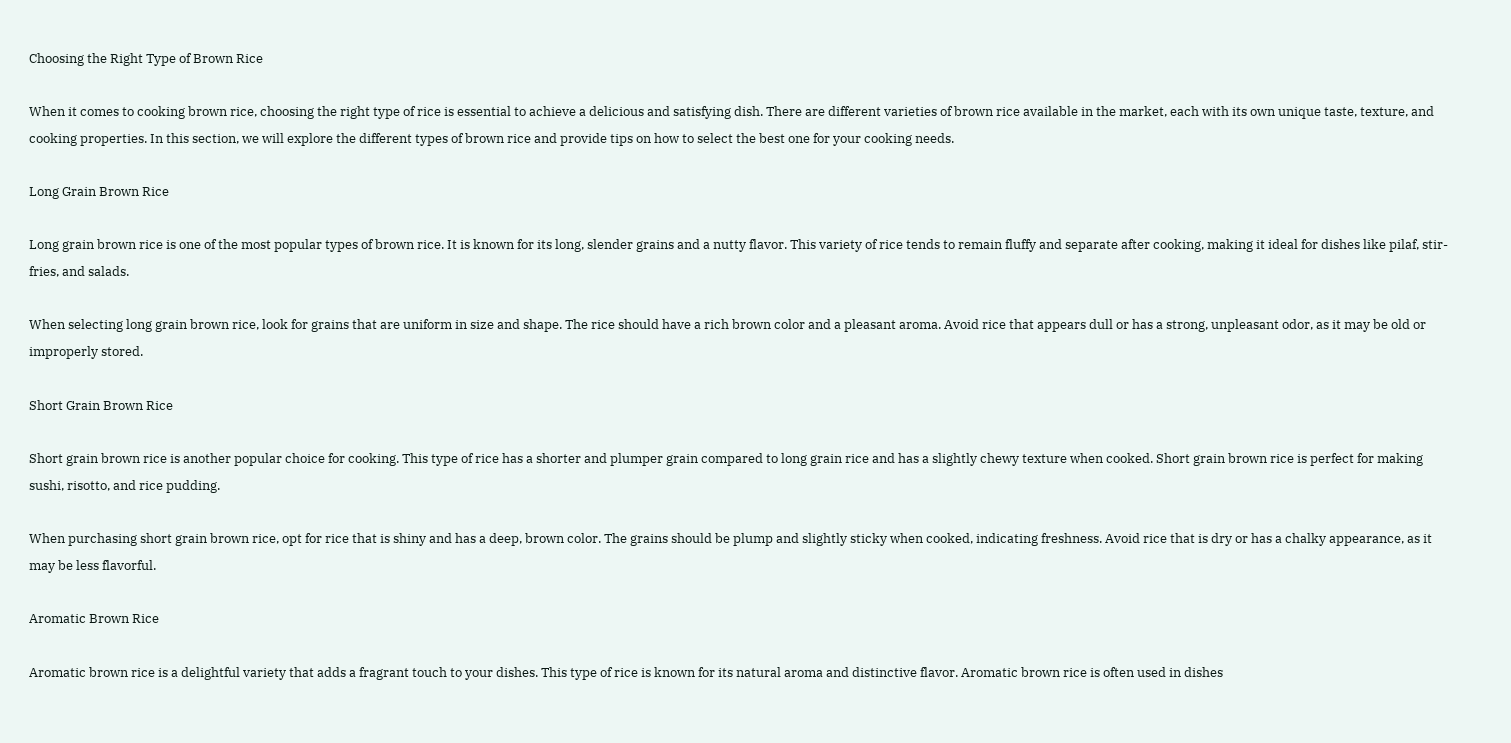Choosing the Right Type of Brown Rice

When it comes to cooking brown rice, choosing the right type of rice is essential to achieve a delicious and satisfying dish. There are different varieties of brown rice available in the market, each with its own unique taste, texture, and cooking properties. In this section, we will explore the different types of brown rice and provide tips on how to select the best one for your cooking needs.

Long Grain Brown Rice

Long grain brown rice is one of the most popular types of brown rice. It is known for its long, slender grains and a nutty flavor. This variety of rice tends to remain fluffy and separate after cooking, making it ideal for dishes like pilaf, stir-fries, and salads.

When selecting long grain brown rice, look for grains that are uniform in size and shape. The rice should have a rich brown color and a pleasant aroma. Avoid rice that appears dull or has a strong, unpleasant odor, as it may be old or improperly stored.

Short Grain Brown Rice

Short grain brown rice is another popular choice for cooking. This type of rice has a shorter and plumper grain compared to long grain rice and has a slightly chewy texture when cooked. Short grain brown rice is perfect for making sushi, risotto, and rice pudding.

When purchasing short grain brown rice, opt for rice that is shiny and has a deep, brown color. The grains should be plump and slightly sticky when cooked, indicating freshness. Avoid rice that is dry or has a chalky appearance, as it may be less flavorful.

Aromatic Brown Rice

Aromatic brown rice is a delightful variety that adds a fragrant touch to your dishes. This type of rice is known for its natural aroma and distinctive flavor. Aromatic brown rice is often used in dishes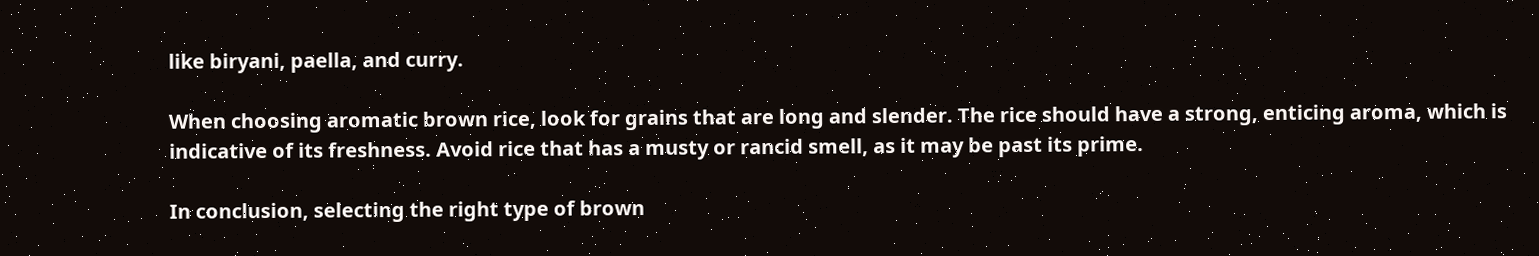like biryani, paella, and curry.

When choosing aromatic brown rice, look for grains that are long and slender. The rice should have a strong, enticing aroma, which is indicative of its freshness. Avoid rice that has a musty or rancid smell, as it may be past its prime.

In conclusion, selecting the right type of brown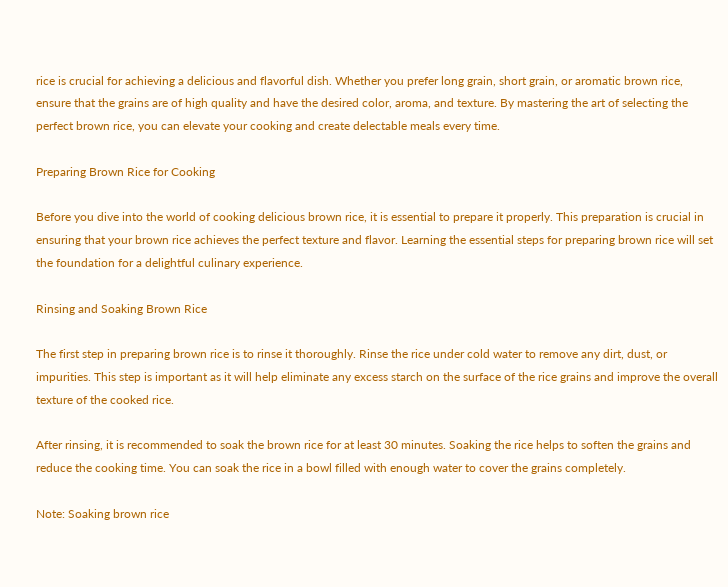rice is crucial for achieving a delicious and flavorful dish. Whether you prefer long grain, short grain, or aromatic brown rice, ensure that the grains are of high quality and have the desired color, aroma, and texture. By mastering the art of selecting the perfect brown rice, you can elevate your cooking and create delectable meals every time.

Preparing Brown Rice for Cooking

Before you dive into the world of cooking delicious brown rice, it is essential to prepare it properly. This preparation is crucial in ensuring that your brown rice achieves the perfect texture and flavor. Learning the essential steps for preparing brown rice will set the foundation for a delightful culinary experience.

Rinsing and Soaking Brown Rice

The first step in preparing brown rice is to rinse it thoroughly. Rinse the rice under cold water to remove any dirt, dust, or impurities. This step is important as it will help eliminate any excess starch on the surface of the rice grains and improve the overall texture of the cooked rice.

After rinsing, it is recommended to soak the brown rice for at least 30 minutes. Soaking the rice helps to soften the grains and reduce the cooking time. You can soak the rice in a bowl filled with enough water to cover the grains completely.

Note: Soaking brown rice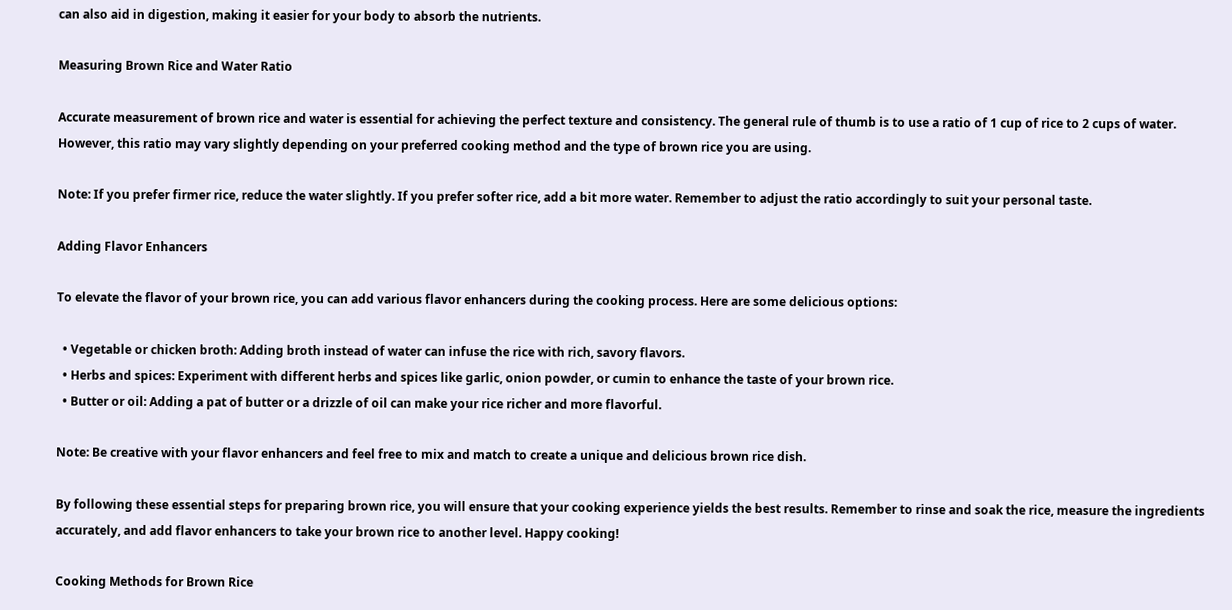can also aid in digestion, making it easier for your body to absorb the nutrients.

Measuring Brown Rice and Water Ratio

Accurate measurement of brown rice and water is essential for achieving the perfect texture and consistency. The general rule of thumb is to use a ratio of 1 cup of rice to 2 cups of water. However, this ratio may vary slightly depending on your preferred cooking method and the type of brown rice you are using.

Note: If you prefer firmer rice, reduce the water slightly. If you prefer softer rice, add a bit more water. Remember to adjust the ratio accordingly to suit your personal taste.

Adding Flavor Enhancers

To elevate the flavor of your brown rice, you can add various flavor enhancers during the cooking process. Here are some delicious options:

  • Vegetable or chicken broth: Adding broth instead of water can infuse the rice with rich, savory flavors.
  • Herbs and spices: Experiment with different herbs and spices like garlic, onion powder, or cumin to enhance the taste of your brown rice.
  • Butter or oil: Adding a pat of butter or a drizzle of oil can make your rice richer and more flavorful.

Note: Be creative with your flavor enhancers and feel free to mix and match to create a unique and delicious brown rice dish.

By following these essential steps for preparing brown rice, you will ensure that your cooking experience yields the best results. Remember to rinse and soak the rice, measure the ingredients accurately, and add flavor enhancers to take your brown rice to another level. Happy cooking!

Cooking Methods for Brown Rice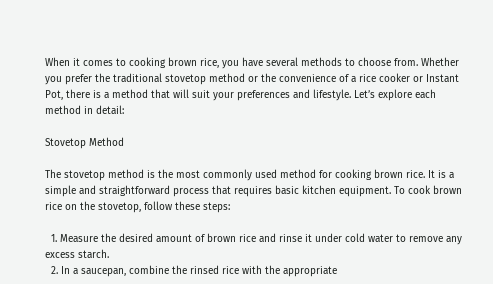When it comes to cooking brown rice, you have several methods to choose from. Whether you prefer the traditional stovetop method or the convenience of a rice cooker or Instant Pot, there is a method that will suit your preferences and lifestyle. Let’s explore each method in detail:

Stovetop Method

The stovetop method is the most commonly used method for cooking brown rice. It is a simple and straightforward process that requires basic kitchen equipment. To cook brown rice on the stovetop, follow these steps:

  1. Measure the desired amount of brown rice and rinse it under cold water to remove any excess starch.
  2. In a saucepan, combine the rinsed rice with the appropriate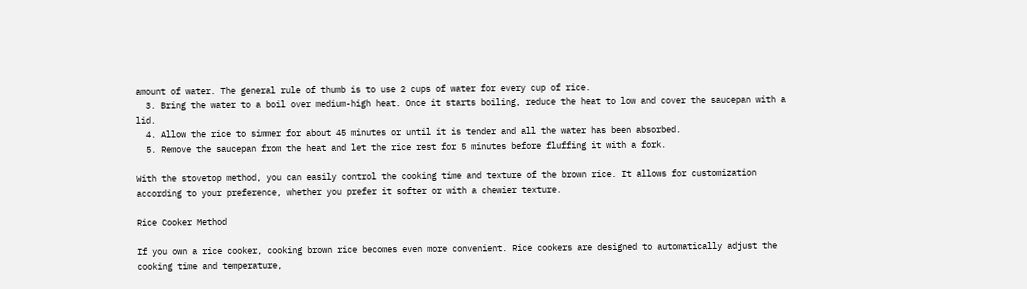amount of water. The general rule of thumb is to use 2 cups of water for every cup of rice.
  3. Bring the water to a boil over medium-high heat. Once it starts boiling, reduce the heat to low and cover the saucepan with a lid.
  4. Allow the rice to simmer for about 45 minutes or until it is tender and all the water has been absorbed.
  5. Remove the saucepan from the heat and let the rice rest for 5 minutes before fluffing it with a fork.

With the stovetop method, you can easily control the cooking time and texture of the brown rice. It allows for customization according to your preference, whether you prefer it softer or with a chewier texture.

Rice Cooker Method

If you own a rice cooker, cooking brown rice becomes even more convenient. Rice cookers are designed to automatically adjust the cooking time and temperature,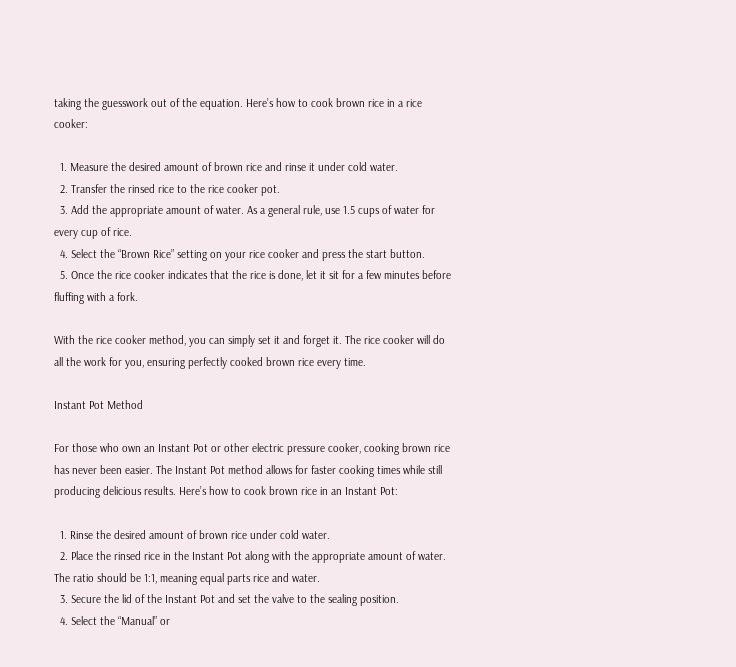taking the guesswork out of the equation. Here’s how to cook brown rice in a rice cooker:

  1. Measure the desired amount of brown rice and rinse it under cold water.
  2. Transfer the rinsed rice to the rice cooker pot.
  3. Add the appropriate amount of water. As a general rule, use 1.5 cups of water for every cup of rice.
  4. Select the “Brown Rice” setting on your rice cooker and press the start button.
  5. Once the rice cooker indicates that the rice is done, let it sit for a few minutes before fluffing with a fork.

With the rice cooker method, you can simply set it and forget it. The rice cooker will do all the work for you, ensuring perfectly cooked brown rice every time.

Instant Pot Method

For those who own an Instant Pot or other electric pressure cooker, cooking brown rice has never been easier. The Instant Pot method allows for faster cooking times while still producing delicious results. Here’s how to cook brown rice in an Instant Pot:

  1. Rinse the desired amount of brown rice under cold water.
  2. Place the rinsed rice in the Instant Pot along with the appropriate amount of water. The ratio should be 1:1, meaning equal parts rice and water.
  3. Secure the lid of the Instant Pot and set the valve to the sealing position.
  4. Select the “Manual” or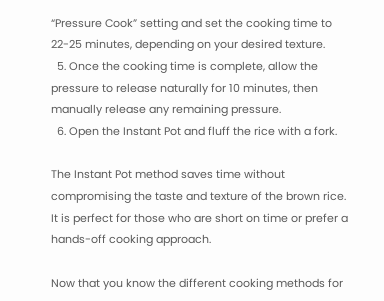“Pressure Cook” setting and set the cooking time to 22-25 minutes, depending on your desired texture.
  5. Once the cooking time is complete, allow the pressure to release naturally for 10 minutes, then manually release any remaining pressure.
  6. Open the Instant Pot and fluff the rice with a fork.

The Instant Pot method saves time without compromising the taste and texture of the brown rice. It is perfect for those who are short on time or prefer a hands-off cooking approach.

Now that you know the different cooking methods for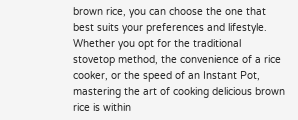brown rice, you can choose the one that best suits your preferences and lifestyle. Whether you opt for the traditional stovetop method, the convenience of a rice cooker, or the speed of an Instant Pot, mastering the art of cooking delicious brown rice is within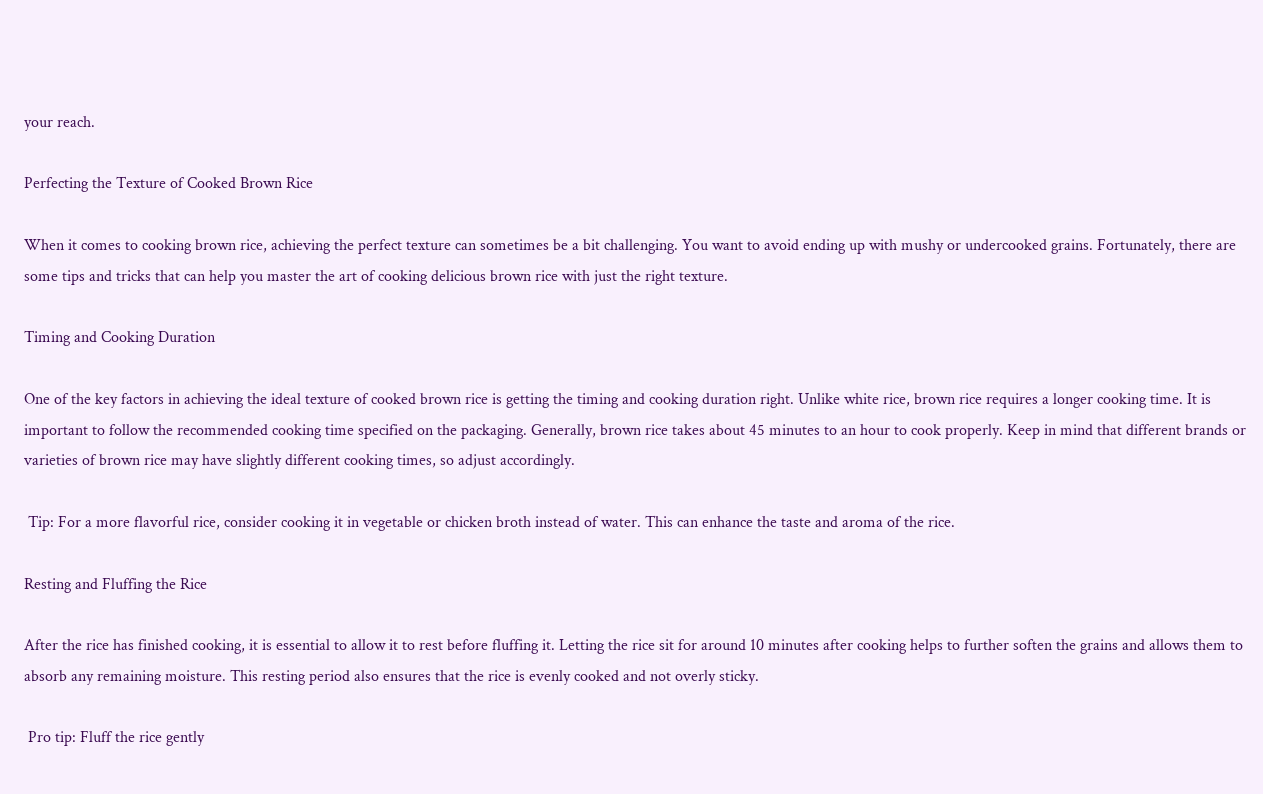your reach.

Perfecting the Texture of Cooked Brown Rice

When it comes to cooking brown rice, achieving the perfect texture can sometimes be a bit challenging. You want to avoid ending up with mushy or undercooked grains. Fortunately, there are some tips and tricks that can help you master the art of cooking delicious brown rice with just the right texture.

Timing and Cooking Duration

One of the key factors in achieving the ideal texture of cooked brown rice is getting the timing and cooking duration right. Unlike white rice, brown rice requires a longer cooking time. It is important to follow the recommended cooking time specified on the packaging. Generally, brown rice takes about 45 minutes to an hour to cook properly. Keep in mind that different brands or varieties of brown rice may have slightly different cooking times, so adjust accordingly.

 Tip: For a more flavorful rice, consider cooking it in vegetable or chicken broth instead of water. This can enhance the taste and aroma of the rice.

Resting and Fluffing the Rice

After the rice has finished cooking, it is essential to allow it to rest before fluffing it. Letting the rice sit for around 10 minutes after cooking helps to further soften the grains and allows them to absorb any remaining moisture. This resting period also ensures that the rice is evenly cooked and not overly sticky.

 Pro tip: Fluff the rice gently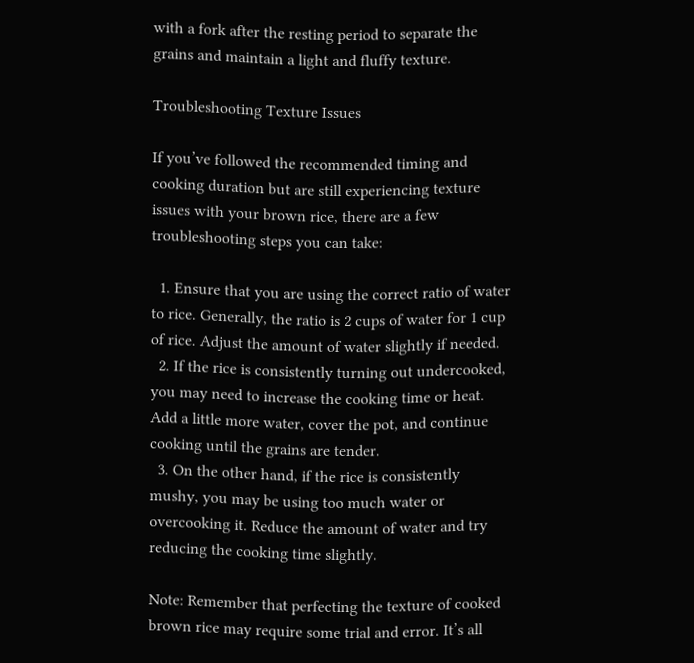with a fork after the resting period to separate the grains and maintain a light and fluffy texture.

Troubleshooting Texture Issues

If you’ve followed the recommended timing and cooking duration but are still experiencing texture issues with your brown rice, there are a few troubleshooting steps you can take:

  1. Ensure that you are using the correct ratio of water to rice. Generally, the ratio is 2 cups of water for 1 cup of rice. Adjust the amount of water slightly if needed.
  2. If the rice is consistently turning out undercooked, you may need to increase the cooking time or heat. Add a little more water, cover the pot, and continue cooking until the grains are tender.
  3. On the other hand, if the rice is consistently mushy, you may be using too much water or overcooking it. Reduce the amount of water and try reducing the cooking time slightly.

Note: Remember that perfecting the texture of cooked brown rice may require some trial and error. It’s all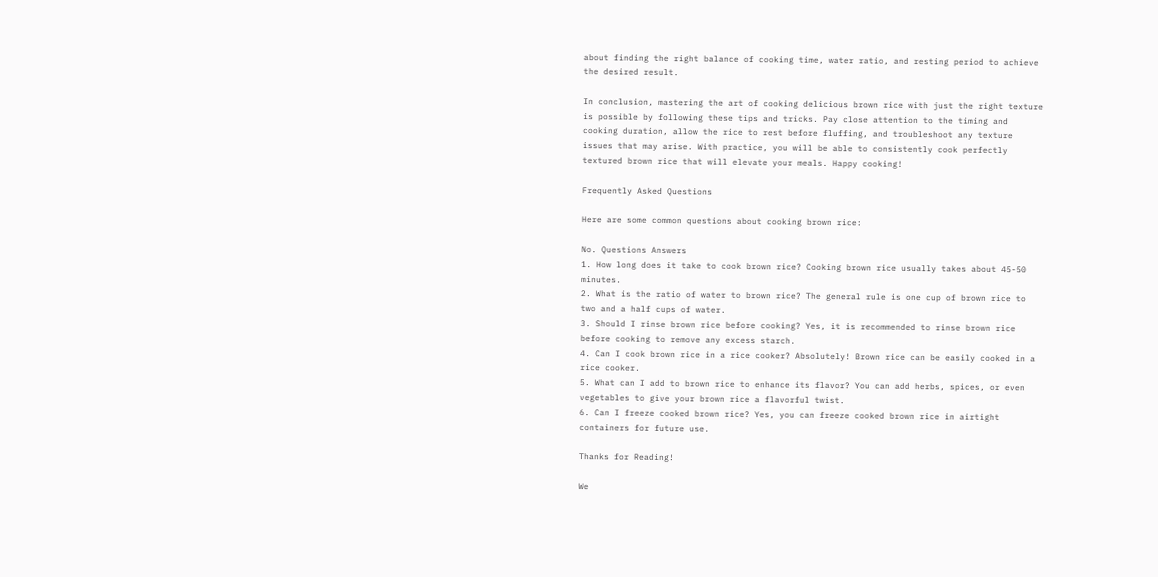about finding the right balance of cooking time, water ratio, and resting period to achieve the desired result.

In conclusion, mastering the art of cooking delicious brown rice with just the right texture is possible by following these tips and tricks. Pay close attention to the timing and cooking duration, allow the rice to rest before fluffing, and troubleshoot any texture issues that may arise. With practice, you will be able to consistently cook perfectly textured brown rice that will elevate your meals. Happy cooking!

Frequently Asked Questions

Here are some common questions about cooking brown rice:

No. Questions Answers
1. How long does it take to cook brown rice? Cooking brown rice usually takes about 45-50 minutes.
2. What is the ratio of water to brown rice? The general rule is one cup of brown rice to two and a half cups of water.
3. Should I rinse brown rice before cooking? Yes, it is recommended to rinse brown rice before cooking to remove any excess starch.
4. Can I cook brown rice in a rice cooker? Absolutely! Brown rice can be easily cooked in a rice cooker.
5. What can I add to brown rice to enhance its flavor? You can add herbs, spices, or even vegetables to give your brown rice a flavorful twist.
6. Can I freeze cooked brown rice? Yes, you can freeze cooked brown rice in airtight containers for future use.

Thanks for Reading!

We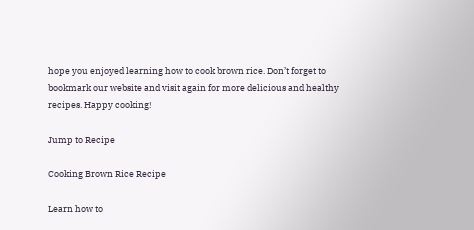hope you enjoyed learning how to cook brown rice. Don’t forget to bookmark our website and visit again for more delicious and healthy recipes. Happy cooking!

Jump to Recipe

Cooking Brown Rice Recipe

Learn how to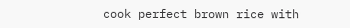cook perfect brown rice with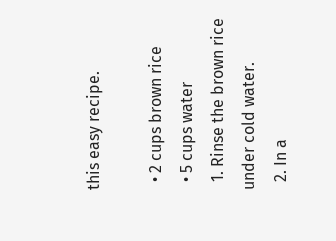this easy recipe.

  • 2 cups brown rice
  • 5 cups water
  1. Rinse the brown rice under cold water.
  2. In a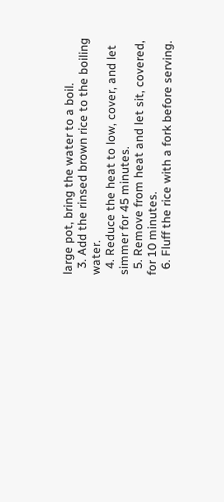large pot, bring the water to a boil.
  3. Add the rinsed brown rice to the boiling water.
  4. Reduce the heat to low, cover, and let simmer for 45 minutes.
  5. Remove from heat and let sit, covered, for 10 minutes.
  6. Fluff the rice with a fork before serving.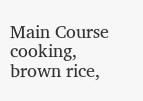Main Course
cooking, brown rice,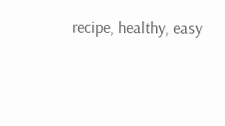recipe, healthy, easy